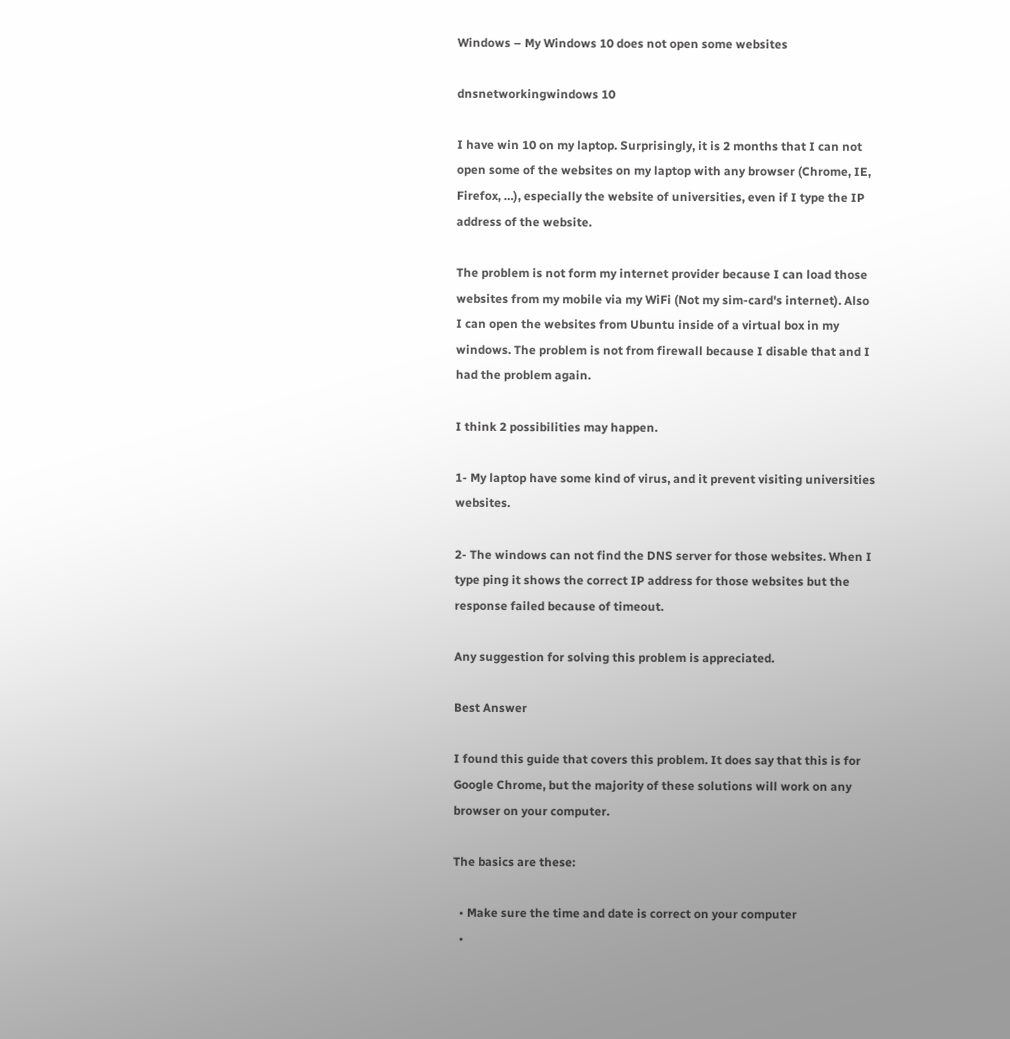Windows – My Windows 10 does not open some websites

dnsnetworkingwindows 10

I have win 10 on my laptop. Surprisingly, it is 2 months that I can not open some of the websites on my laptop with any browser (Chrome, IE, Firefox, …), especially the website of universities, even if I type the IP address of the website.

The problem is not form my internet provider because I can load those websites from my mobile via my WiFi (Not my sim-card's internet). Also I can open the websites from Ubuntu inside of a virtual box in my windows. The problem is not from firewall because I disable that and I had the problem again.

I think 2 possibilities may happen.

1- My laptop have some kind of virus, and it prevent visiting universities websites.

2- The windows can not find the DNS server for those websites. When I type ping it shows the correct IP address for those websites but the response failed because of timeout.

Any suggestion for solving this problem is appreciated.

Best Answer

I found this guide that covers this problem. It does say that this is for Google Chrome, but the majority of these solutions will work on any browser on your computer.

The basics are these:

  • Make sure the time and date is correct on your computer
  •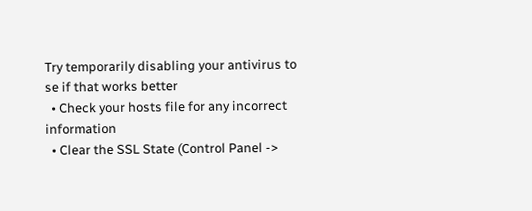Try temporarily disabling your antivirus to se if that works better
  • Check your hosts file for any incorrect information
  • Clear the SSL State (Control Panel ->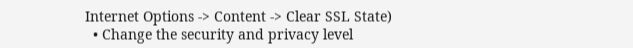Internet Options -> Content -> Clear SSL State)
  • Change the security and privacy level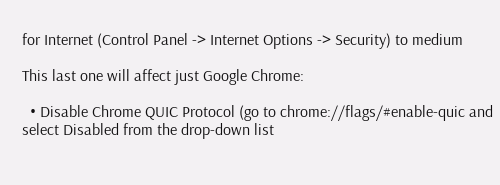for Internet (Control Panel -> Internet Options -> Security) to medium

This last one will affect just Google Chrome:

  • Disable Chrome QUIC Protocol (go to chrome://flags/#enable-quic and select Disabled from the drop-down list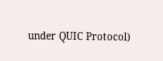under QUIC Protocol)